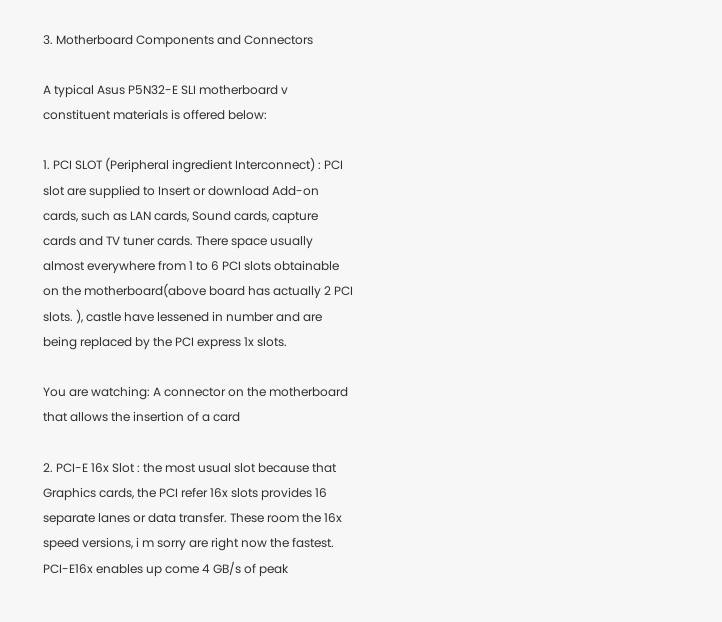3. Motherboard Components and Connectors

A typical Asus P5N32-E SLI motherboard v constituent materials is offered below:

1. PCI SLOT (Peripheral ingredient Interconnect) : PCI slot are supplied to Insert or download Add-on cards, such as LAN cards, Sound cards, capture cards and TV tuner cards. There space usually almost everywhere from 1 to 6 PCI slots obtainable on the motherboard(above board has actually 2 PCI slots. ), castle have lessened in number and are being replaced by the PCI express 1x slots.

You are watching: A connector on the motherboard that allows the insertion of a card

2. PCI-E 16x Slot : the most usual slot because that Graphics cards, the PCI refer 16x slots provides 16 separate lanes or data transfer. These room the 16x speed versions, i m sorry are right now the fastest. PCI-E16x enables up come 4 GB/s of peak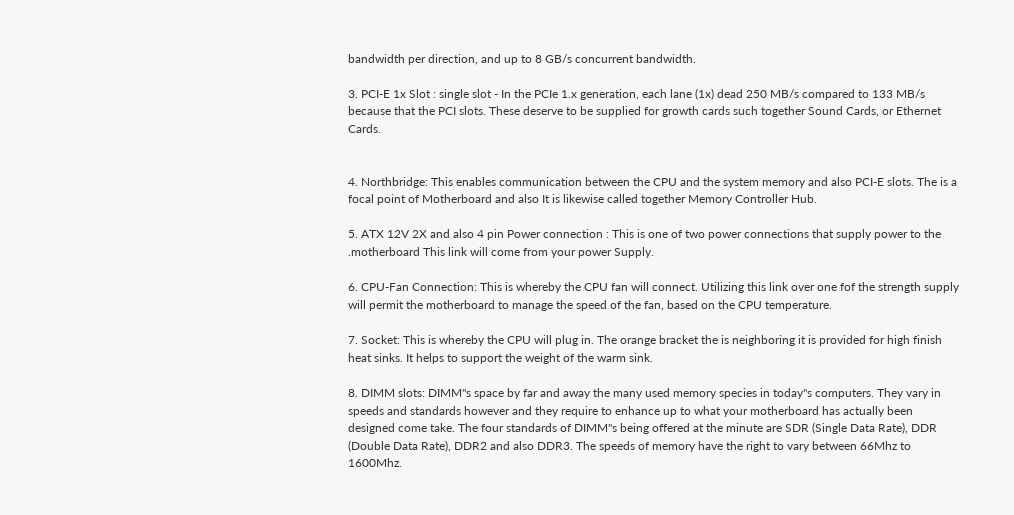bandwidth per direction, and up to 8 GB/s concurrent bandwidth.

3. PCI-E 1x Slot : single slot - In the PCIe 1.x generation, each lane (1x) dead 250 MB/s compared to 133 MB/s because that the PCI slots. These deserve to be supplied for growth cards such together Sound Cards, or Ethernet Cards.


4. Northbridge: This enables communication between the CPU and the system memory and also PCI-E slots. The is a focal point of Motherboard and also It is likewise called together Memory Controller Hub.

5. ATX 12V 2X and also 4 pin Power connection : This is one of two power connections that supply power to the .motherboard This link will come from your power Supply.

6. CPU-Fan Connection: This is whereby the CPU fan will connect. Utilizing this link over one fof the strength supply will permit the motherboard to manage the speed of the fan, based on the CPU temperature.

7. Socket: This is whereby the CPU will plug in. The orange bracket the is neighboring it is provided for high finish heat sinks. It helps to support the weight of the warm sink.

8. DIMM slots: DIMM"s space by far and away the many used memory species in today"s computers. They vary in speeds and standards however and they require to enhance up to what your motherboard has actually been designed come take. The four standards of DIMM"s being offered at the minute are SDR (Single Data Rate), DDR (Double Data Rate), DDR2 and also DDR3. The speeds of memory have the right to vary between 66Mhz to 1600Mhz.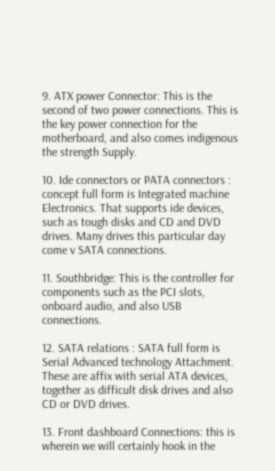9. ATX power Connector: This is the second of two power connections. This is the key power connection for the motherboard, and also comes indigenous the strength Supply.

10. Ide connectors or PATA connectors : concept full form is Integrated machine Electronics. That supports ide devices, such as tough disks and CD and DVD drives. Many drives this particular day come v SATA connections.

11. Southbridge: This is the controller for components such as the PCI slots, onboard audio, and also USB connections.

12. SATA relations : SATA full form is Serial Advanced technology Attachment. These are affix with serial ATA devices, together as difficult disk drives and also CD or DVD drives.

13. Front dashboard Connections: this is wherein we will certainly hook in the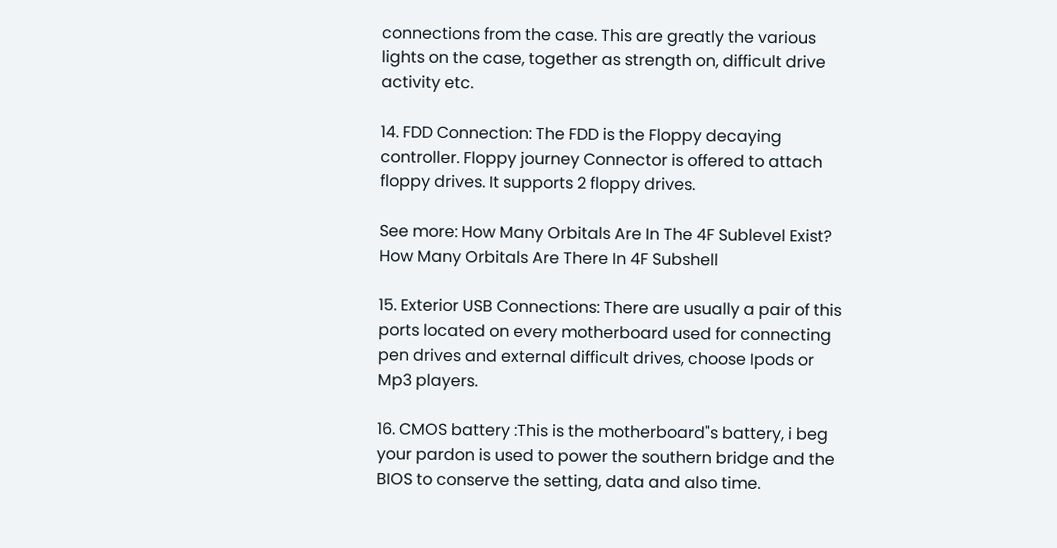connections from the case. This are greatly the various lights on the case, together as strength on, difficult drive activity etc.

14. FDD Connection: The FDD is the Floppy decaying controller. Floppy journey Connector is offered to attach floppy drives. It supports 2 floppy drives.

See more: How Many Orbitals Are In The 4F Sublevel Exist? How Many Orbitals Are There In 4F Subshell

15. Exterior USB Connections: There are usually a pair of this ports located on every motherboard used for connecting pen drives and external difficult drives, choose Ipods or Mp3 players.

16. CMOS battery :This is the motherboard"s battery, i beg your pardon is used to power the southern bridge and the BIOS to conserve the setting, data and also time.